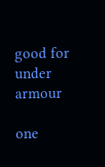good for under armour

one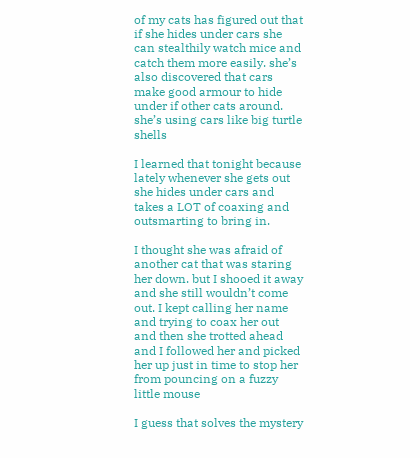of my cats has figured out that if she hides under cars she can stealthily watch mice and catch them more easily. she’s also discovered that cars make good armour to hide under if other cats around. she’s using cars like big turtle shells

I learned that tonight because lately whenever she gets out she hides under cars and takes a LOT of coaxing and outsmarting to bring in.

I thought she was afraid of another cat that was staring her down. but I shooed it away and she still wouldn’t come out. I kept calling her name and trying to coax her out and then she trotted ahead and I followed her and picked her up just in time to stop her from pouncing on a fuzzy little mouse

I guess that solves the mystery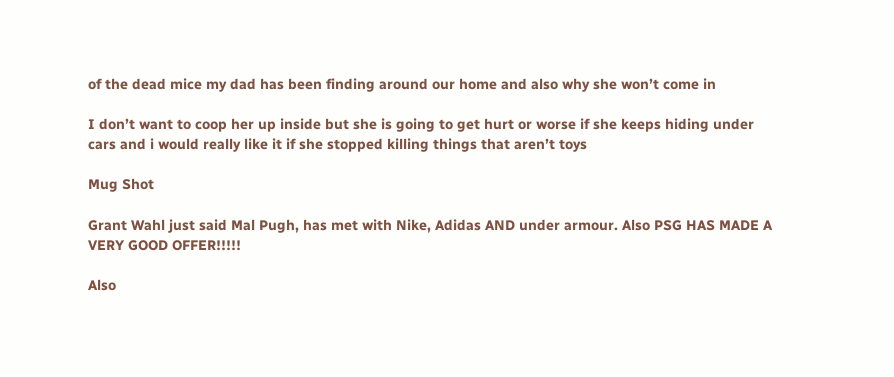of the dead mice my dad has been finding around our home and also why she won’t come in

I don’t want to coop her up inside but she is going to get hurt or worse if she keeps hiding under cars and i would really like it if she stopped killing things that aren’t toys

Mug Shot

Grant Wahl just said Mal Pugh, has met with Nike, Adidas AND under armour. Also PSG HAS MADE A VERY GOOD OFFER!!!!!

Also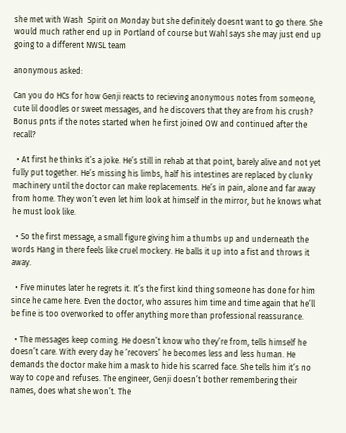she met with Wash  Spirit on Monday but she definitely doesnt want to go there. She would much rather end up in Portland of course but Wahl says she may just end up going to a different NWSL team

anonymous asked:

Can you do HCs for how Genji reacts to recieving anonymous notes from someone, cute lil doodles or sweet messages, and he discovers that they are from his crush? Bonus pnts if the notes started when he first joined OW and continued after the recall?

  • At first he thinks it’s a joke. He’s still in rehab at that point, barely alive and not yet fully put together. He’s missing his limbs, half his intestines are replaced by clunky machinery until the doctor can make replacements. He’s in pain, alone and far away from home. They won’t even let him look at himself in the mirror, but he knows what he must look like.

  • So the first message, a small figure giving him a thumbs up and underneath the words Hang in there feels like cruel mockery. He balls it up into a fist and throws it away.

  • Five minutes later he regrets it. It’s the first kind thing someone has done for him since he came here. Even the doctor, who assures him time and time again that he’ll be fine is too overworked to offer anything more than professional reassurance.

  • The messages keep coming. He doesn’t know who they’re from, tells himself he doesn’t care. With every day he ‘recovers’ he becomes less and less human. He demands the doctor make him a mask to hide his scarred face. She tells him it’s no way to cope and refuses. The engineer, Genji doesn’t bother remembering their names, does what she won’t. The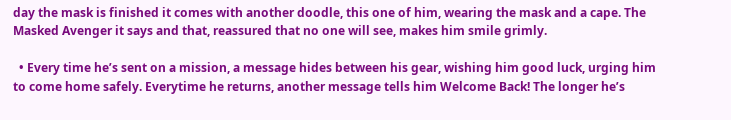day the mask is finished it comes with another doodle, this one of him, wearing the mask and a cape. The Masked Avenger it says and that, reassured that no one will see, makes him smile grimly.

  • Every time he’s sent on a mission, a message hides between his gear, wishing him good luck, urging him to come home safely. Everytime he returns, another message tells him Welcome Back! The longer he’s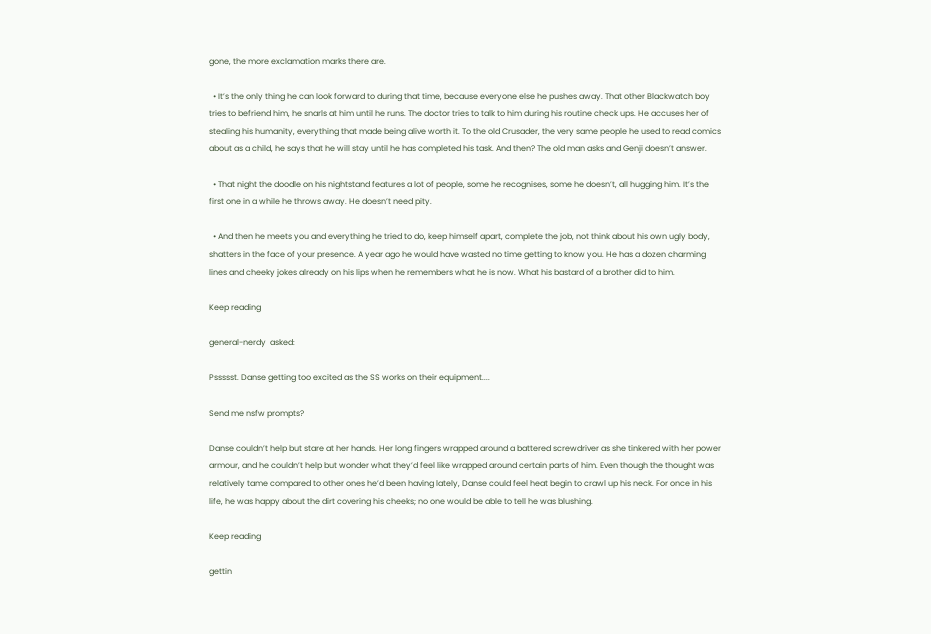gone, the more exclamation marks there are.

  • It’s the only thing he can look forward to during that time, because everyone else he pushes away. That other Blackwatch boy tries to befriend him, he snarls at him until he runs. The doctor tries to talk to him during his routine check ups. He accuses her of stealing his humanity, everything that made being alive worth it. To the old Crusader, the very same people he used to read comics about as a child, he says that he will stay until he has completed his task. And then? The old man asks and Genji doesn’t answer.

  • That night the doodle on his nightstand features a lot of people, some he recognises, some he doesn’t, all hugging him. It’s the first one in a while he throws away. He doesn’t need pity.

  • And then he meets you and everything he tried to do, keep himself apart, complete the job, not think about his own ugly body, shatters in the face of your presence. A year ago he would have wasted no time getting to know you. He has a dozen charming lines and cheeky jokes already on his lips when he remembers what he is now. What his bastard of a brother did to him.

Keep reading

general-nerdy  asked:

Pssssst. Danse getting too excited as the SS works on their equipment....

Send me nsfw prompts?

Danse couldn’t help but stare at her hands. Her long fingers wrapped around a battered screwdriver as she tinkered with her power armour, and he couldn’t help but wonder what they’d feel like wrapped around certain parts of him. Even though the thought was relatively tame compared to other ones he’d been having lately, Danse could feel heat begin to crawl up his neck. For once in his life, he was happy about the dirt covering his cheeks; no one would be able to tell he was blushing.

Keep reading

gettin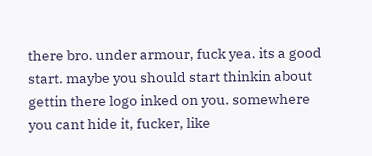there bro. under armour, fuck yea. its a good start. maybe you should start thinkin about gettin there logo inked on you. somewhere you cant hide it, fucker, like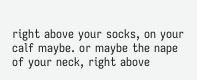right above your socks, on your calf maybe. or maybe the nape of your neck, right above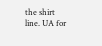the shirt line. UA for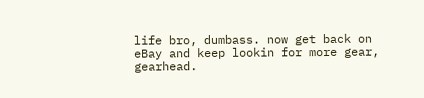life bro, dumbass. now get back on eBay and keep lookin for more gear, gearhead.